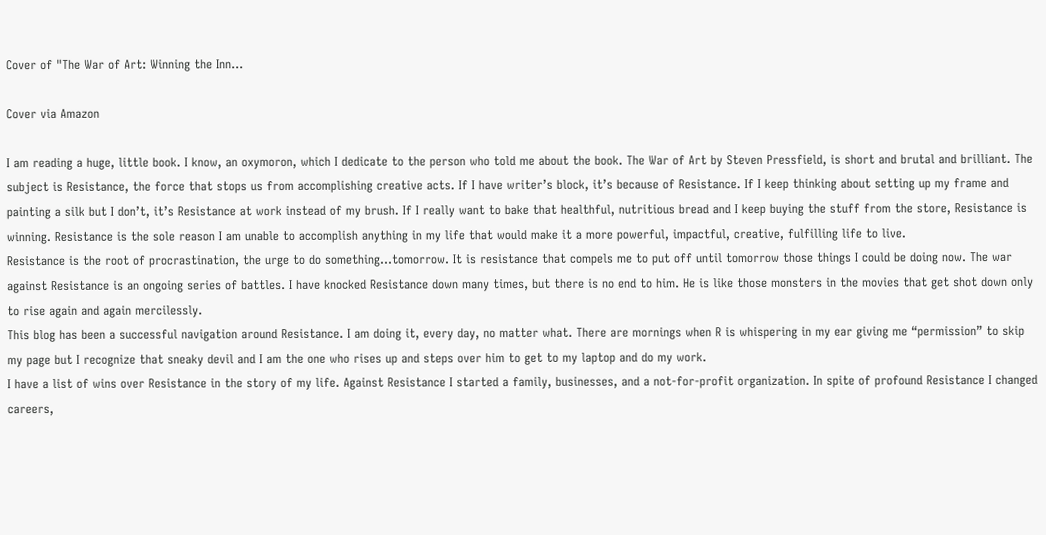Cover of "The War of Art: Winning the Inn...

Cover via Amazon

I am reading a huge, little book. I know, an oxymoron, which I dedicate to the person who told me about the book. The War of Art by Steven Pressfield, is short and brutal and brilliant. The subject is Resistance, the force that stops us from accomplishing creative acts. If I have writer’s block, it’s because of Resistance. If I keep thinking about setting up my frame and painting a silk but I don’t, it’s Resistance at work instead of my brush. If I really want to bake that healthful, nutritious bread and I keep buying the stuff from the store, Resistance is winning. Resistance is the sole reason I am unable to accomplish anything in my life that would make it a more powerful, impactful, creative, fulfilling life to live.
Resistance is the root of procrastination, the urge to do something…tomorrow. It is resistance that compels me to put off until tomorrow those things I could be doing now. The war against Resistance is an ongoing series of battles. I have knocked Resistance down many times, but there is no end to him. He is like those monsters in the movies that get shot down only to rise again and again mercilessly.
This blog has been a successful navigation around Resistance. I am doing it, every day, no matter what. There are mornings when R is whispering in my ear giving me “permission” to skip my page but I recognize that sneaky devil and I am the one who rises up and steps over him to get to my laptop and do my work.
I have a list of wins over Resistance in the story of my life. Against Resistance I started a family, businesses, and a not-for-profit organization. In spite of profound Resistance I changed careers,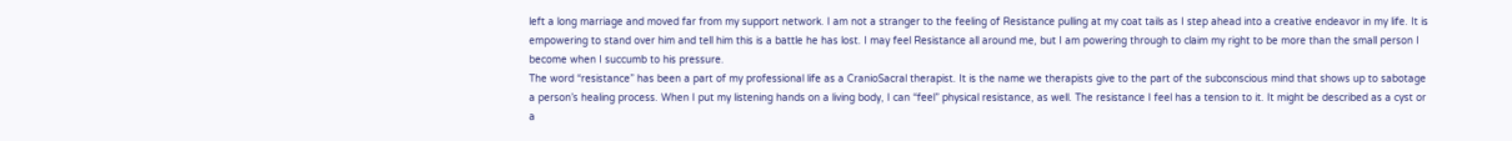left a long marriage and moved far from my support network. I am not a stranger to the feeling of Resistance pulling at my coat tails as I step ahead into a creative endeavor in my life. It is empowering to stand over him and tell him this is a battle he has lost. I may feel Resistance all around me, but I am powering through to claim my right to be more than the small person I become when I succumb to his pressure.
The word “resistance” has been a part of my professional life as a CranioSacral therapist. It is the name we therapists give to the part of the subconscious mind that shows up to sabotage a person’s healing process. When I put my listening hands on a living body, I can “feel” physical resistance, as well. The resistance I feel has a tension to it. It might be described as a cyst or a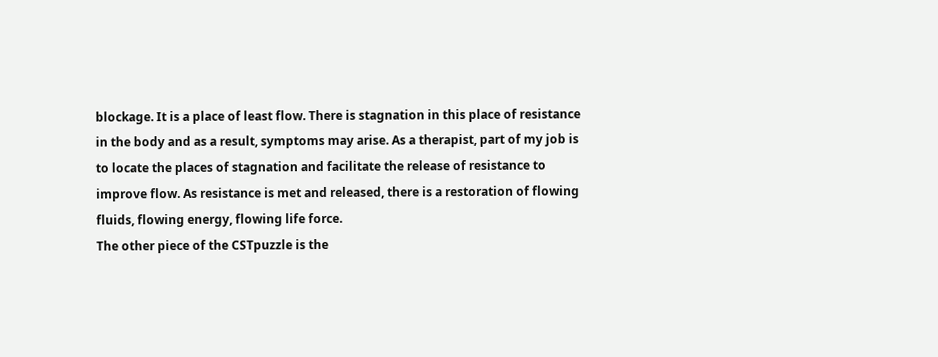blockage. It is a place of least flow. There is stagnation in this place of resistance in the body and as a result, symptoms may arise. As a therapist, part of my job is to locate the places of stagnation and facilitate the release of resistance to improve flow. As resistance is met and released, there is a restoration of flowing fluids, flowing energy, flowing life force.
The other piece of the CSTpuzzle is the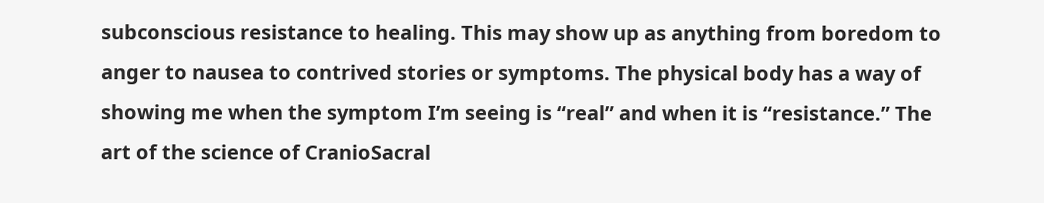subconscious resistance to healing. This may show up as anything from boredom to anger to nausea to contrived stories or symptoms. The physical body has a way of showing me when the symptom I’m seeing is “real” and when it is “resistance.” The art of the science of CranioSacral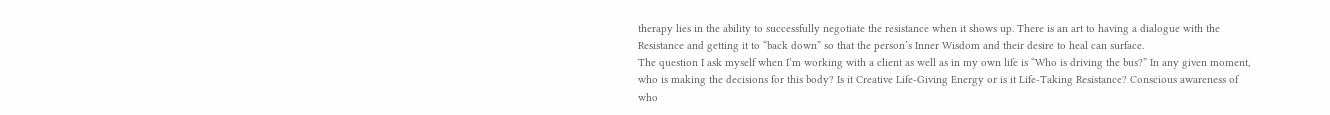therapy lies in the ability to successfully negotiate the resistance when it shows up. There is an art to having a dialogue with the Resistance and getting it to “back down” so that the person’s Inner Wisdom and their desire to heal can surface.
The question I ask myself when I’m working with a client as well as in my own life is “Who is driving the bus?” In any given moment, who is making the decisions for this body? Is it Creative Life-Giving Energy or is it Life-Taking Resistance? Conscious awareness of who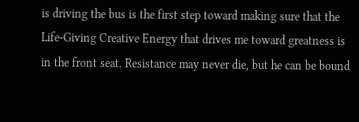is driving the bus is the first step toward making sure that the Life-Giving Creative Energy that drives me toward greatness is in the front seat. Resistance may never die, but he can be bound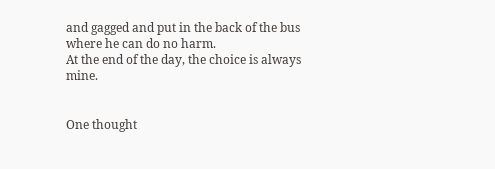and gagged and put in the back of the bus where he can do no harm.
At the end of the day, the choice is always mine.


One thought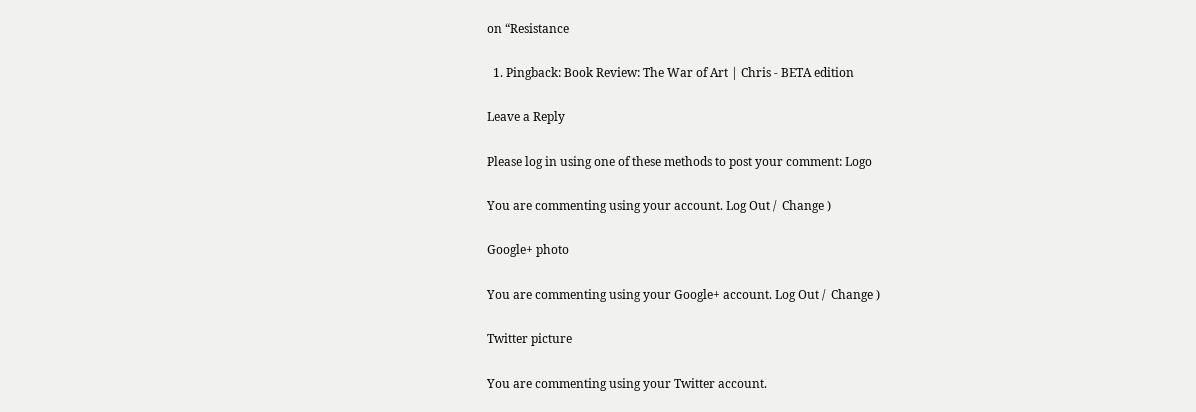on “Resistance

  1. Pingback: Book Review: The War of Art | Chris - BETA edition

Leave a Reply

Please log in using one of these methods to post your comment: Logo

You are commenting using your account. Log Out /  Change )

Google+ photo

You are commenting using your Google+ account. Log Out /  Change )

Twitter picture

You are commenting using your Twitter account.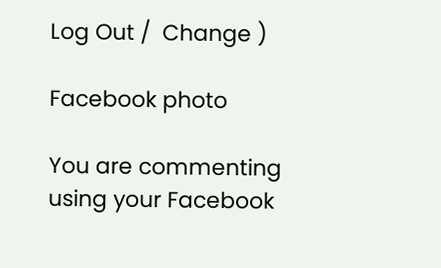Log Out /  Change )

Facebook photo

You are commenting using your Facebook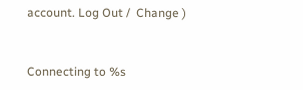account. Log Out /  Change )


Connecting to %s